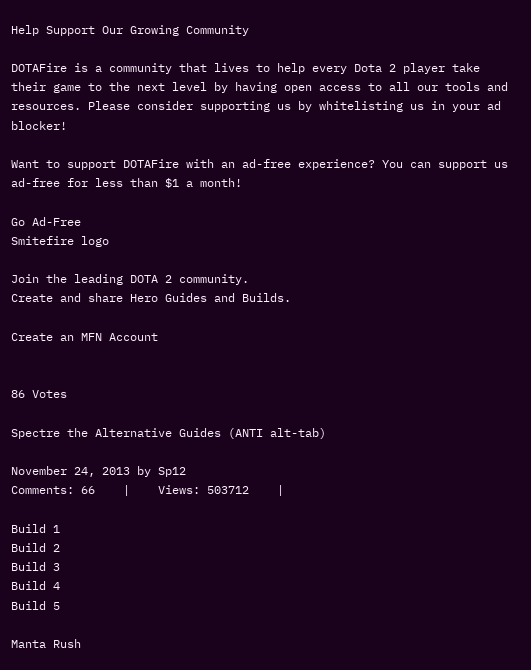Help Support Our Growing Community

DOTAFire is a community that lives to help every Dota 2 player take their game to the next level by having open access to all our tools and resources. Please consider supporting us by whitelisting us in your ad blocker!

Want to support DOTAFire with an ad-free experience? You can support us ad-free for less than $1 a month!

Go Ad-Free
Smitefire logo

Join the leading DOTA 2 community.
Create and share Hero Guides and Builds.

Create an MFN Account


86 Votes

Spectre the Alternative Guides (ANTI alt-tab)

November 24, 2013 by Sp12
Comments: 66    |    Views: 503712    |

Build 1
Build 2
Build 3
Build 4
Build 5

Manta Rush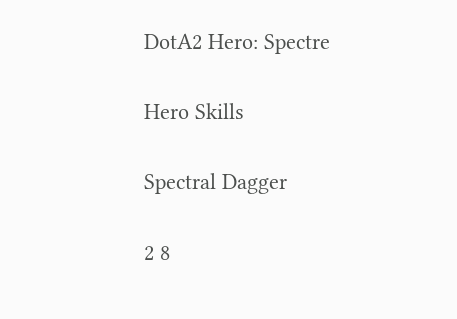DotA2 Hero: Spectre

Hero Skills

Spectral Dagger

2 8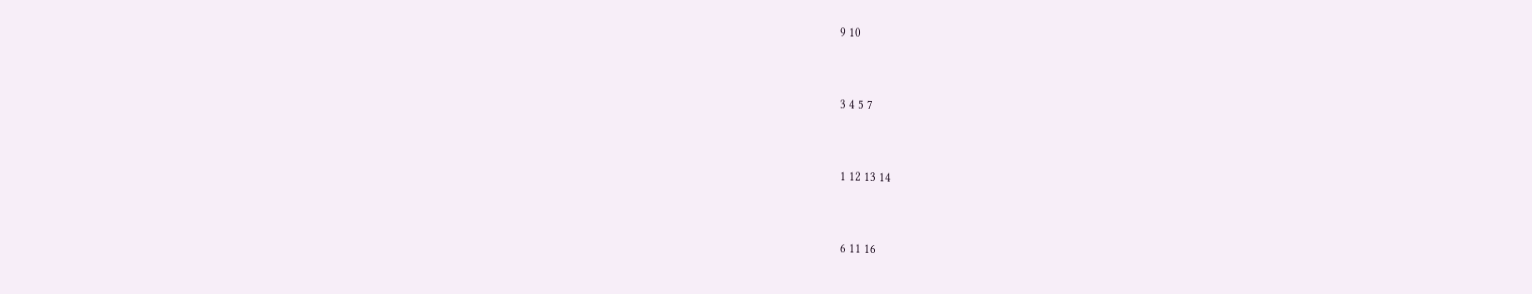9 10


3 4 5 7


1 12 13 14


6 11 16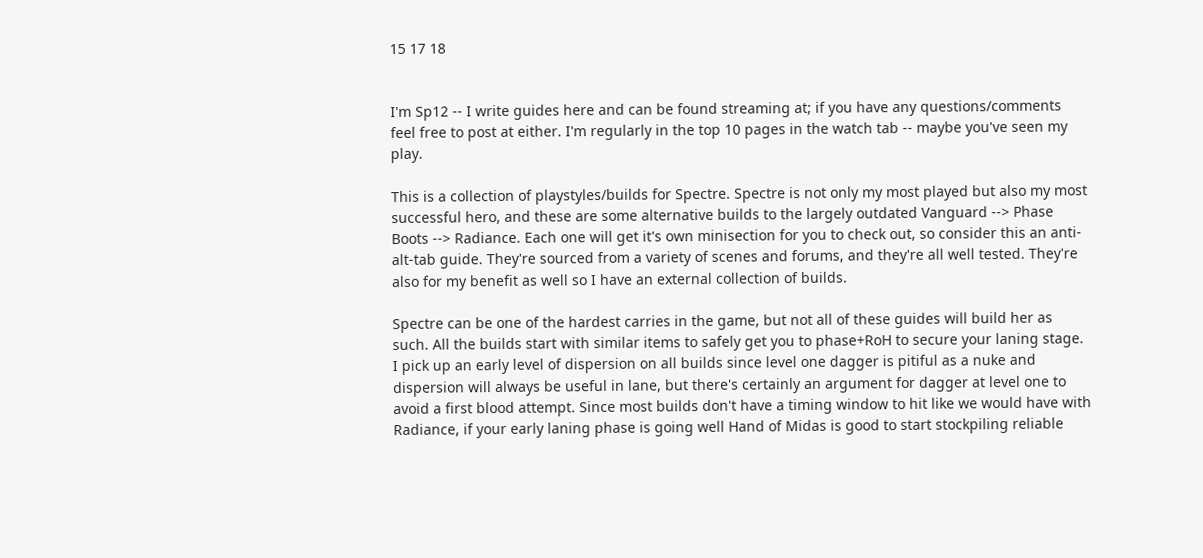15 17 18


I'm Sp12 -- I write guides here and can be found streaming at; if you have any questions/comments feel free to post at either. I'm regularly in the top 10 pages in the watch tab -- maybe you've seen my play.

This is a collection of playstyles/builds for Spectre. Spectre is not only my most played but also my most successful hero, and these are some alternative builds to the largely outdated Vanguard --> Phase Boots --> Radiance. Each one will get it's own minisection for you to check out, so consider this an anti-alt-tab guide. They're sourced from a variety of scenes and forums, and they're all well tested. They're also for my benefit as well so I have an external collection of builds.

Spectre can be one of the hardest carries in the game, but not all of these guides will build her as such. All the builds start with similar items to safely get you to phase+RoH to secure your laning stage. I pick up an early level of dispersion on all builds since level one dagger is pitiful as a nuke and dispersion will always be useful in lane, but there's certainly an argument for dagger at level one to avoid a first blood attempt. Since most builds don't have a timing window to hit like we would have with Radiance, if your early laning phase is going well Hand of Midas is good to start stockpiling reliable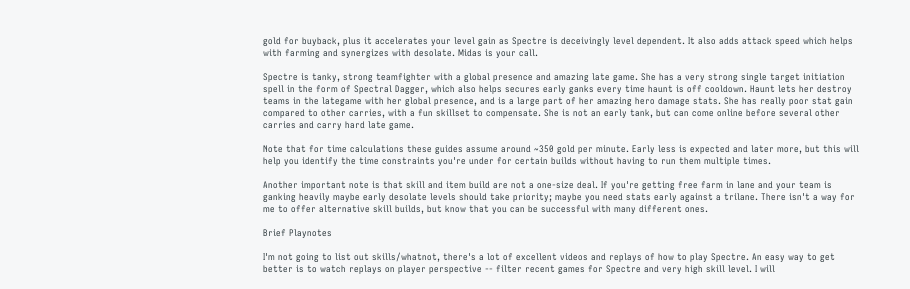gold for buyback, plus it accelerates your level gain as Spectre is deceivingly level dependent. It also adds attack speed which helps with farming and synergizes with desolate. Midas is your call.

Spectre is tanky, strong teamfighter with a global presence and amazing late game. She has a very strong single target initiation spell in the form of Spectral Dagger, which also helps secures early ganks every time haunt is off cooldown. Haunt lets her destroy teams in the lategame with her global presence, and is a large part of her amazing hero damage stats. She has really poor stat gain compared to other carries, with a fun skillset to compensate. She is not an early tank, but can come online before several other carries and carry hard late game.

Note that for time calculations these guides assume around ~350 gold per minute. Early less is expected and later more, but this will help you identify the time constraints you're under for certain builds without having to run them multiple times.

Another important note is that skill and item build are not a one-size deal. If you're getting free farm in lane and your team is ganking heavily maybe early desolate levels should take priority; maybe you need stats early against a trilane. There isn't a way for me to offer alternative skill builds, but know that you can be successful with many different ones.

Brief Playnotes

I'm not going to list out skills/whatnot, there's a lot of excellent videos and replays of how to play Spectre. An easy way to get better is to watch replays on player perspective -- filter recent games for Spectre and very high skill level. I will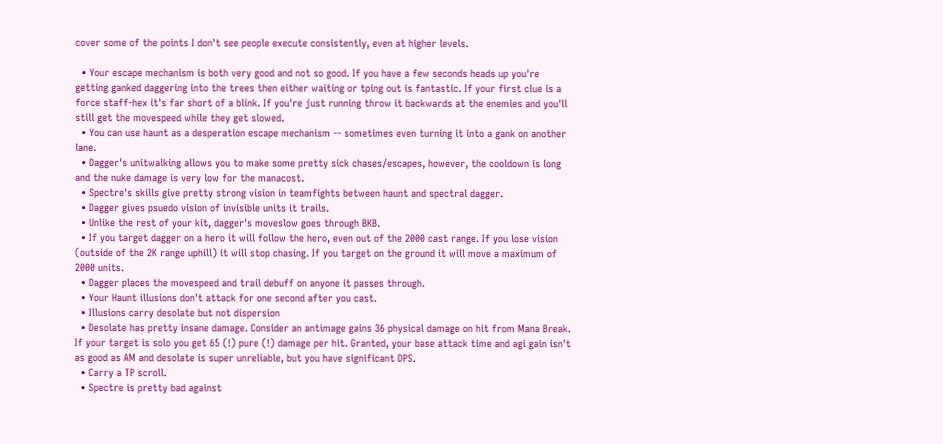cover some of the points I don't see people execute consistently, even at higher levels.

  • Your escape mechanism is both very good and not so good. If you have a few seconds heads up you're getting ganked daggering into the trees then either waiting or tping out is fantastic. If your first clue is a force staff-hex it's far short of a blink. If you're just running throw it backwards at the enemies and you'll still get the movespeed while they get slowed.
  • You can use haunt as a desperation escape mechanism -- sometimes even turning it into a gank on another lane.
  • Dagger's unitwalking allows you to make some pretty sick chases/escapes, however, the cooldown is long and the nuke damage is very low for the manacost.
  • Spectre's skills give pretty strong vision in teamfights between haunt and spectral dagger.
  • Dagger gives psuedo vision of invisible units it trails.
  • Unlike the rest of your kit, dagger's moveslow goes through BKB.
  • If you target dagger on a hero it will follow the hero, even out of the 2000 cast range. If you lose vision (outside of the 2K range uphill) it will stop chasing. If you target on the ground it will move a maximum of 2000 units.
  • Dagger places the movespeed and trail debuff on anyone it passes through.
  • Your Haunt illusions don't attack for one second after you cast.
  • Illusions carry desolate but not dispersion
  • Desolate has pretty insane damage. Consider an antimage gains 36 physical damage on hit from Mana Break. If your target is solo you get 65 (!) pure (!) damage per hit. Granted, your base attack time and agi gain isn't as good as AM and desolate is super unreliable, but you have significant DPS.
  • Carry a TP scroll.
  • Spectre is pretty bad against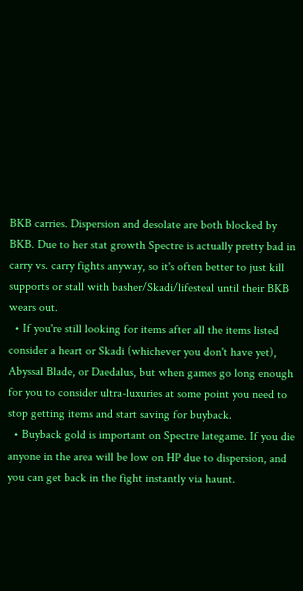BKB carries. Dispersion and desolate are both blocked by BKB. Due to her stat growth Spectre is actually pretty bad in carry vs. carry fights anyway, so it's often better to just kill supports or stall with basher/Skadi/lifesteal until their BKB wears out.
  • If you're still looking for items after all the items listed consider a heart or Skadi (whichever you don't have yet), Abyssal Blade, or Daedalus, but when games go long enough for you to consider ultra-luxuries at some point you need to stop getting items and start saving for buyback.
  • Buyback gold is important on Spectre lategame. If you die anyone in the area will be low on HP due to dispersion, and you can get back in the fight instantly via haunt.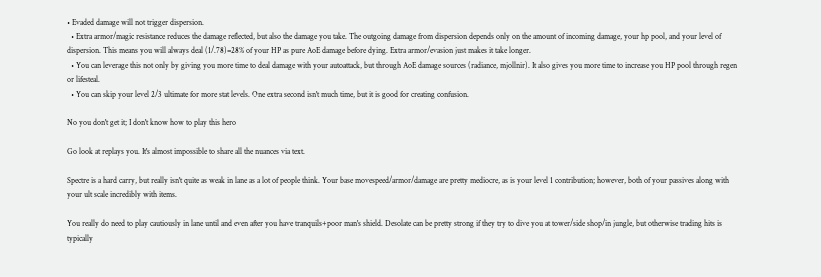• Evaded damage will not trigger dispersion.
  • Extra armor/magic resistance reduces the damage reflected, but also the damage you take. The outgoing damage from dispersion depends only on the amount of incoming damage, your hp pool, and your level of dispersion. This means you will always deal (1/.78)=28% of your HP as pure AoE damage before dying. Extra armor/evasion just makes it take longer.
  • You can leverage this not only by giving you more time to deal damage with your autoattack, but through AoE damage sources (radiance, mjollnir). It also gives you more time to increase you HP pool through regen or lifesteal.
  • You can skip your level 2/3 ultimate for more stat levels. One extra second isn't much time, but it is good for creating confusion.

No you don't get it; I don't know how to play this hero

Go look at replays you. It's almost impossible to share all the nuances via text.

Spectre is a hard carry, but really isn't quite as weak in lane as a lot of people think. Your base movespeed/armor/damage are pretty mediocre, as is your level 1 contribution; however, both of your passives along with your ult scale incredibly with items.

You really do need to play cautiously in lane until and even after you have tranquils+poor man's shield. Desolate can be pretty strong if they try to dive you at tower/side shop/in jungle, but otherwise trading hits is typically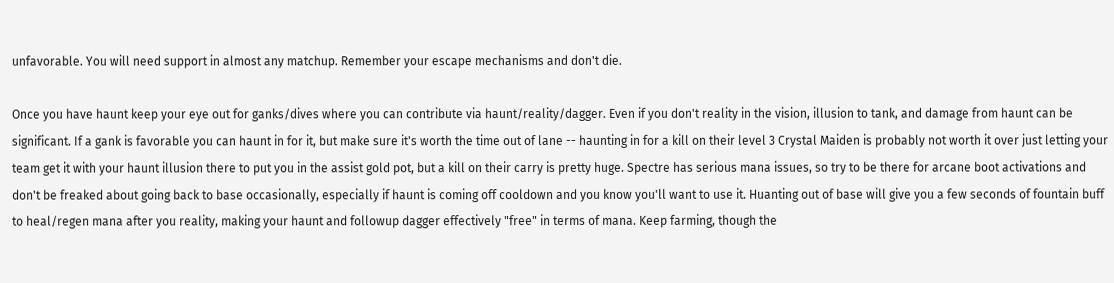unfavorable. You will need support in almost any matchup. Remember your escape mechanisms and don't die.

Once you have haunt keep your eye out for ganks/dives where you can contribute via haunt/reality/dagger. Even if you don't reality in the vision, illusion to tank, and damage from haunt can be significant. If a gank is favorable you can haunt in for it, but make sure it's worth the time out of lane -- haunting in for a kill on their level 3 Crystal Maiden is probably not worth it over just letting your team get it with your haunt illusion there to put you in the assist gold pot, but a kill on their carry is pretty huge. Spectre has serious mana issues, so try to be there for arcane boot activations and don't be freaked about going back to base occasionally, especially if haunt is coming off cooldown and you know you'll want to use it. Huanting out of base will give you a few seconds of fountain buff to heal/regen mana after you reality, making your haunt and followup dagger effectively "free" in terms of mana. Keep farming, though the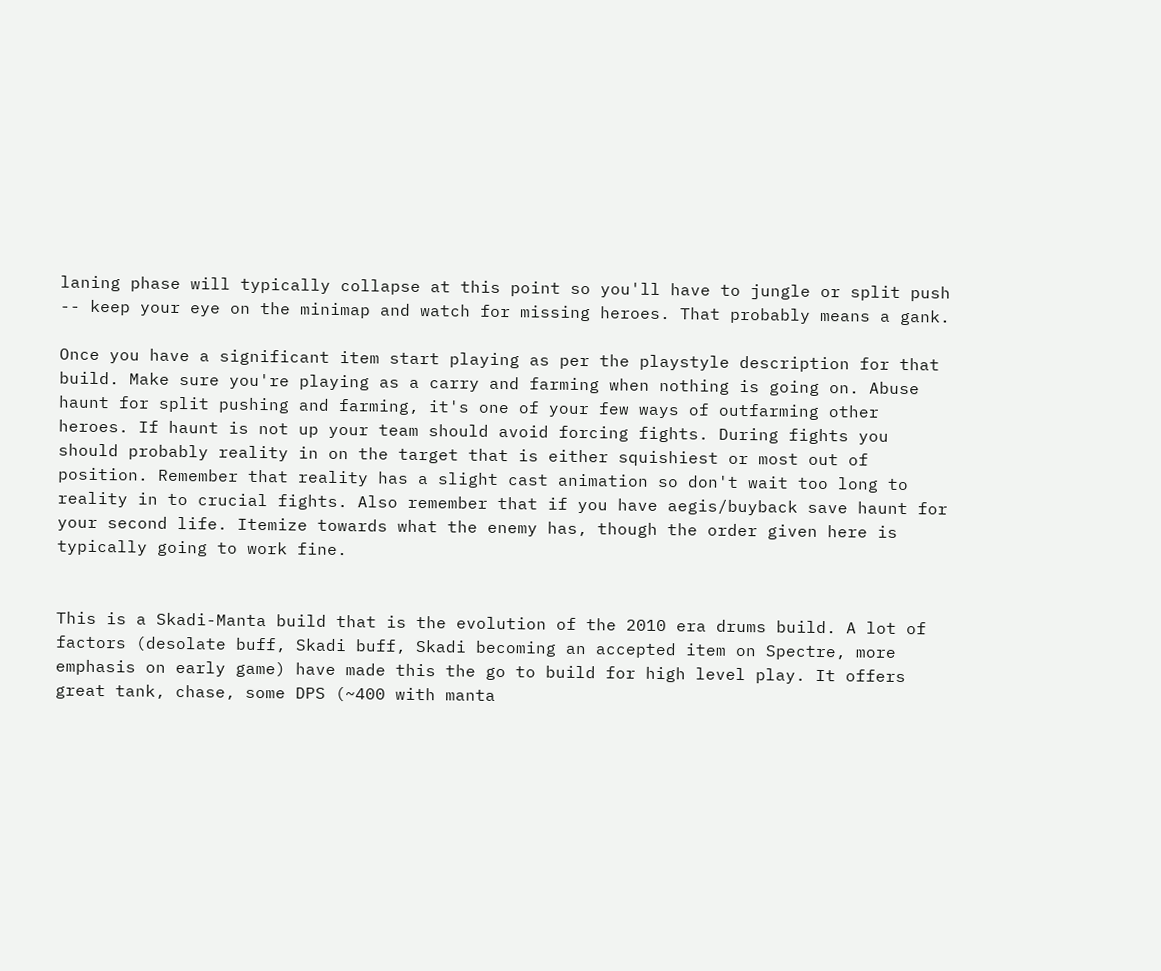laning phase will typically collapse at this point so you'll have to jungle or split push -- keep your eye on the minimap and watch for missing heroes. That probably means a gank.

Once you have a significant item start playing as per the playstyle description for that build. Make sure you're playing as a carry and farming when nothing is going on. Abuse haunt for split pushing and farming, it's one of your few ways of outfarming other heroes. If haunt is not up your team should avoid forcing fights. During fights you should probably reality in on the target that is either squishiest or most out of position. Remember that reality has a slight cast animation so don't wait too long to reality in to crucial fights. Also remember that if you have aegis/buyback save haunt for your second life. Itemize towards what the enemy has, though the order given here is typically going to work fine.


This is a Skadi-Manta build that is the evolution of the 2010 era drums build. A lot of factors (desolate buff, Skadi buff, Skadi becoming an accepted item on Spectre, more emphasis on early game) have made this the go to build for high level play. It offers great tank, chase, some DPS (~400 with manta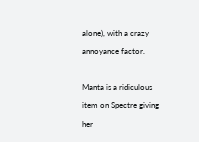alone), with a crazy annoyance factor.

Manta is a ridiculous item on Spectre giving her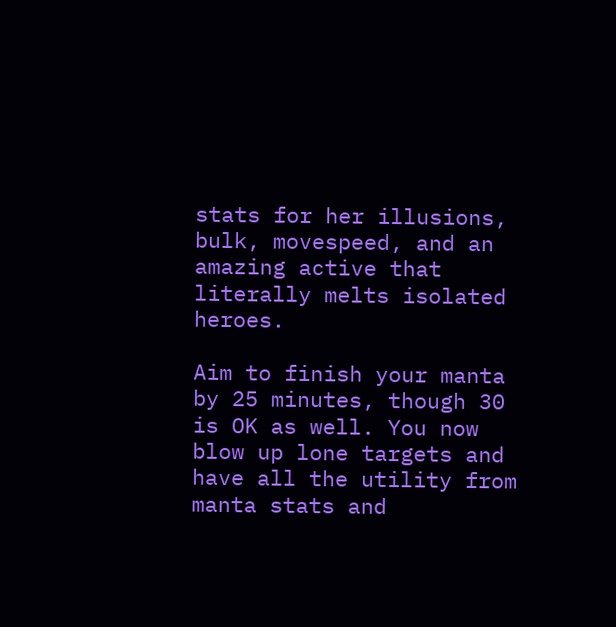stats for her illusions, bulk, movespeed, and an amazing active that literally melts isolated heroes.

Aim to finish your manta by 25 minutes, though 30 is OK as well. You now blow up lone targets and have all the utility from manta stats and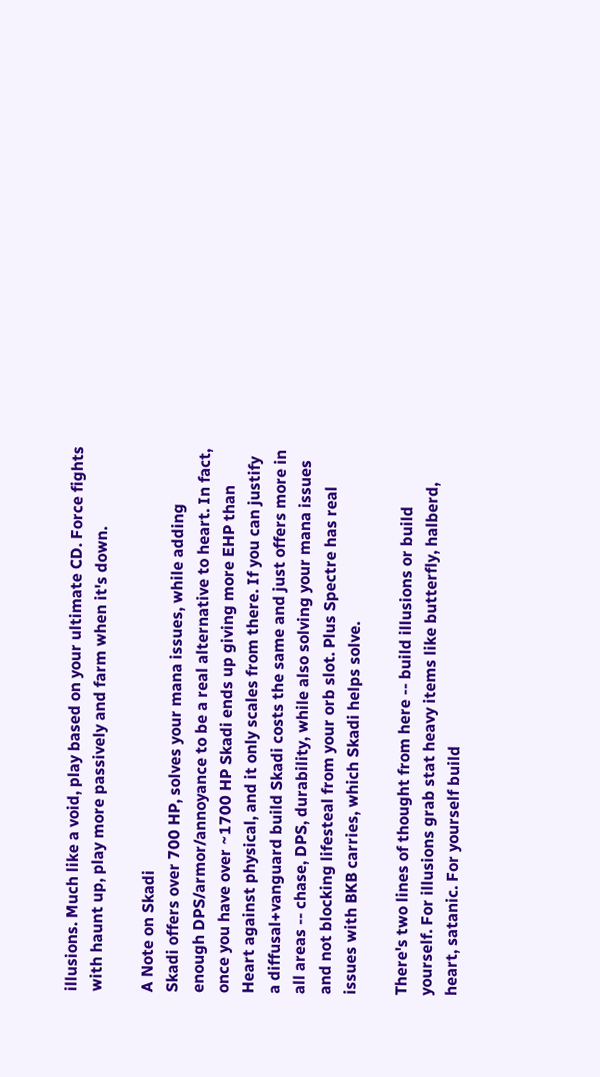illusions. Much like a void, play based on your ultimate CD. Force fights with haunt up, play more passively and farm when it's down.

A Note on Skadi
Skadi offers over 700 HP, solves your mana issues, while adding enough DPS/armor/annoyance to be a real alternative to heart. In fact, once you have over ~1700 HP Skadi ends up giving more EHP than Heart against physical, and it only scales from there. If you can justify a diffusal+vanguard build Skadi costs the same and just offers more in all areas -- chase, DPS, durability, while also solving your mana issues and not blocking lifesteal from your orb slot. Plus Spectre has real issues with BKB carries, which Skadi helps solve.

There's two lines of thought from here -- build illusions or build yourself. For illusions grab stat heavy items like butterfly, halberd, heart, satanic. For yourself build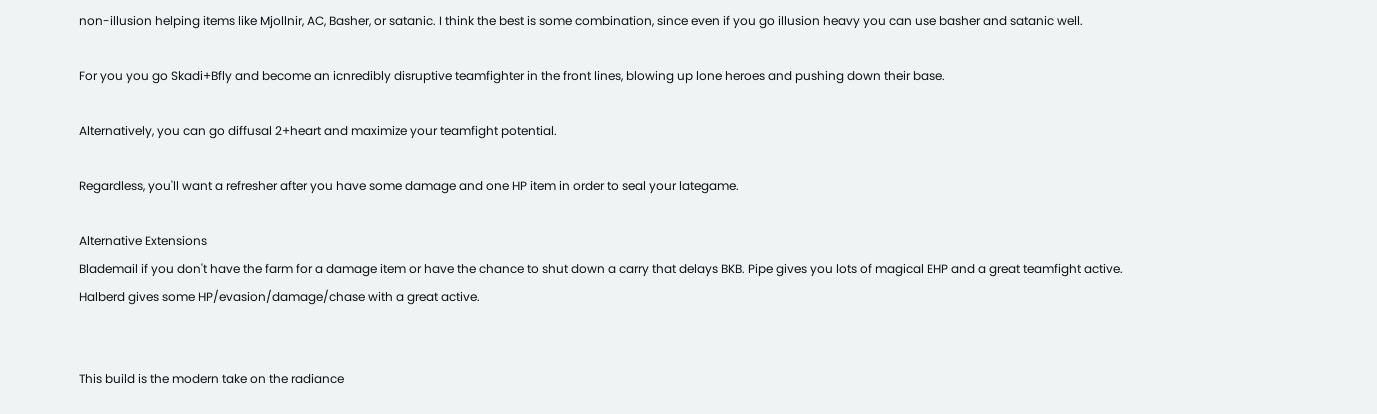non-illusion helping items like Mjollnir, AC, Basher, or satanic. I think the best is some combination, since even if you go illusion heavy you can use basher and satanic well.

For you you go Skadi+Bfly and become an icnredibly disruptive teamfighter in the front lines, blowing up lone heroes and pushing down their base.

Alternatively, you can go diffusal 2+heart and maximize your teamfight potential.

Regardless, you'll want a refresher after you have some damage and one HP item in order to seal your lategame.

Alternative Extensions
Blademail if you don't have the farm for a damage item or have the chance to shut down a carry that delays BKB. Pipe gives you lots of magical EHP and a great teamfight active. Halberd gives some HP/evasion/damage/chase with a great active.


This build is the modern take on the radiance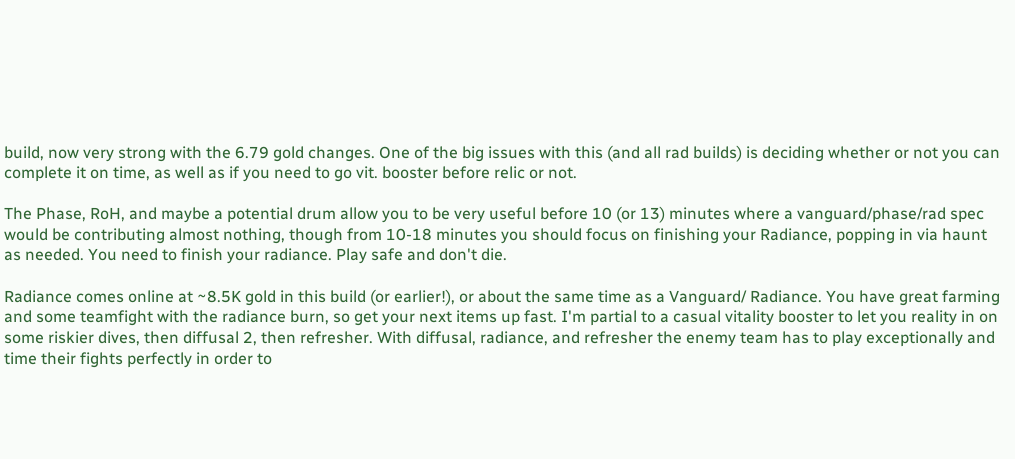build, now very strong with the 6.79 gold changes. One of the big issues with this (and all rad builds) is deciding whether or not you can complete it on time, as well as if you need to go vit. booster before relic or not.

The Phase, RoH, and maybe a potential drum allow you to be very useful before 10 (or 13) minutes where a vanguard/phase/rad spec would be contributing almost nothing, though from 10-18 minutes you should focus on finishing your Radiance, popping in via haunt as needed. You need to finish your radiance. Play safe and don't die.

Radiance comes online at ~8.5K gold in this build (or earlier!), or about the same time as a Vanguard/ Radiance. You have great farming and some teamfight with the radiance burn, so get your next items up fast. I'm partial to a casual vitality booster to let you reality in on some riskier dives, then diffusal 2, then refresher. With diffusal, radiance, and refresher the enemy team has to play exceptionally and time their fights perfectly in order to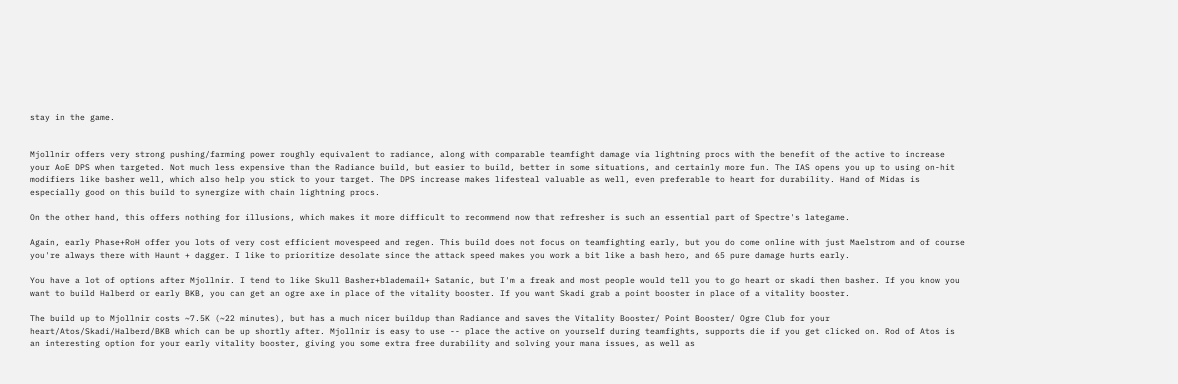stay in the game.


Mjollnir offers very strong pushing/farming power roughly equivalent to radiance, along with comparable teamfight damage via lightning procs with the benefit of the active to increase your AoE DPS when targeted. Not much less expensive than the Radiance build, but easier to build, better in some situations, and certainly more fun. The IAS opens you up to using on-hit modifiers like basher well, which also help you stick to your target. The DPS increase makes lifesteal valuable as well, even preferable to heart for durability. Hand of Midas is especially good on this build to synergize with chain lightning procs.

On the other hand, this offers nothing for illusions, which makes it more difficult to recommend now that refresher is such an essential part of Spectre's lategame.

Again, early Phase+RoH offer you lots of very cost efficient movespeed and regen. This build does not focus on teamfighting early, but you do come online with just Maelstrom and of course you're always there with Haunt + dagger. I like to prioritize desolate since the attack speed makes you work a bit like a bash hero, and 65 pure damage hurts early.

You have a lot of options after Mjollnir. I tend to like Skull Basher+blademail+ Satanic, but I'm a freak and most people would tell you to go heart or skadi then basher. If you know you want to build Halberd or early BKB, you can get an ogre axe in place of the vitality booster. If you want Skadi grab a point booster in place of a vitality booster.

The build up to Mjollnir costs ~7.5K (~22 minutes), but has a much nicer buildup than Radiance and saves the Vitality Booster/ Point Booster/ Ogre Club for your heart/Atos/Skadi/Halberd/BKB which can be up shortly after. Mjollnir is easy to use -- place the active on yourself during teamfights, supports die if you get clicked on. Rod of Atos is an interesting option for your early vitality booster, giving you some extra free durability and solving your mana issues, as well as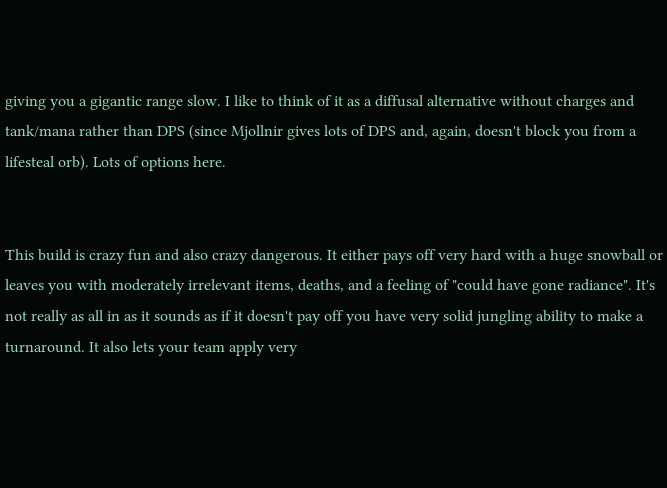giving you a gigantic range slow. I like to think of it as a diffusal alternative without charges and tank/mana rather than DPS (since Mjollnir gives lots of DPS and, again, doesn't block you from a lifesteal orb). Lots of options here.


This build is crazy fun and also crazy dangerous. It either pays off very hard with a huge snowball or leaves you with moderately irrelevant items, deaths, and a feeling of "could have gone radiance". It's not really as all in as it sounds as if it doesn't pay off you have very solid jungling ability to make a turnaround. It also lets your team apply very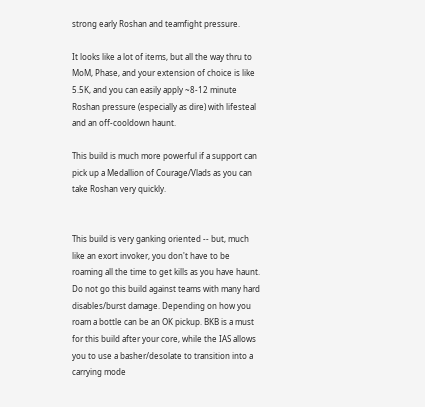strong early Roshan and teamfight pressure.

It looks like a lot of items, but all the way thru to MoM, Phase, and your extension of choice is like 5.5K, and you can easily apply ~8-12 minute Roshan pressure (especially as dire) with lifesteal and an off-cooldown haunt.

This build is much more powerful if a support can pick up a Medallion of Courage/Vlads as you can take Roshan very quickly.


This build is very ganking oriented -- but, much like an exort invoker, you don't have to be roaming all the time to get kills as you have haunt. Do not go this build against teams with many hard disables/burst damage. Depending on how you roam a bottle can be an OK pickup. BKB is a must for this build after your core, while the IAS allows you to use a basher/desolate to transition into a carrying mode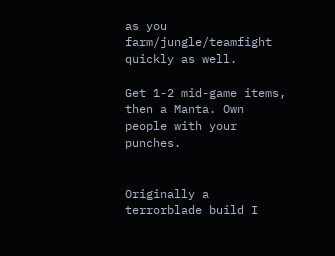as you farm/jungle/teamfight quickly as well.

Get 1-2 mid-game items, then a Manta. Own people with your punches.


Originally a terrorblade build I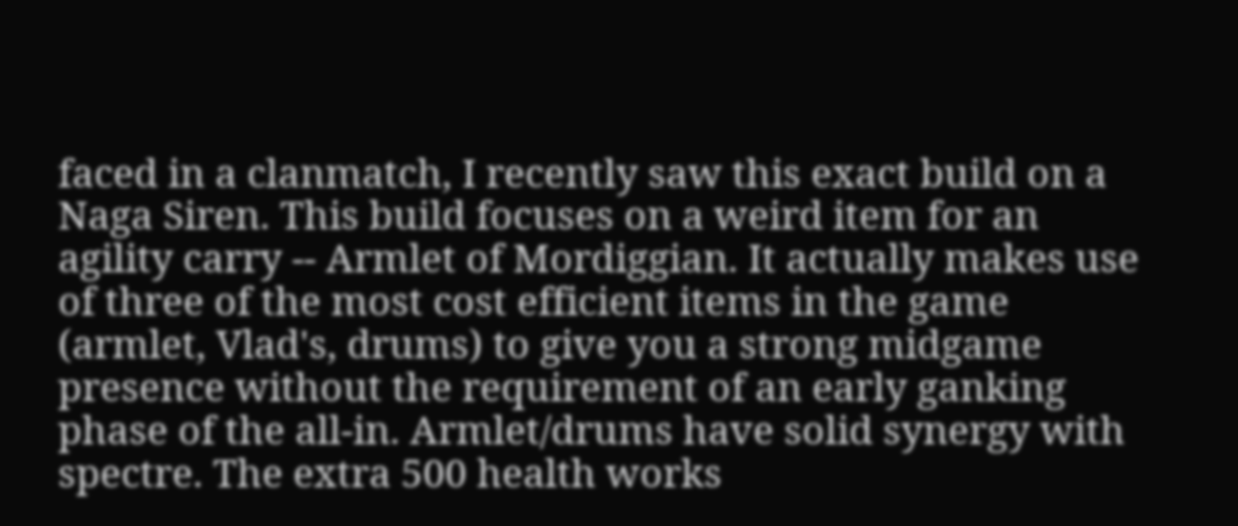faced in a clanmatch, I recently saw this exact build on a Naga Siren. This build focuses on a weird item for an agility carry -- Armlet of Mordiggian. It actually makes use of three of the most cost efficient items in the game (armlet, Vlad's, drums) to give you a strong midgame presence without the requirement of an early ganking phase of the all-in. Armlet/drums have solid synergy with spectre. The extra 500 health works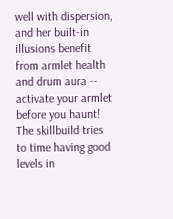well with dispersion, and her built-in illusions benefit from armlet health and drum aura -- activate your armlet before you haunt! The skillbuild tries to time having good levels in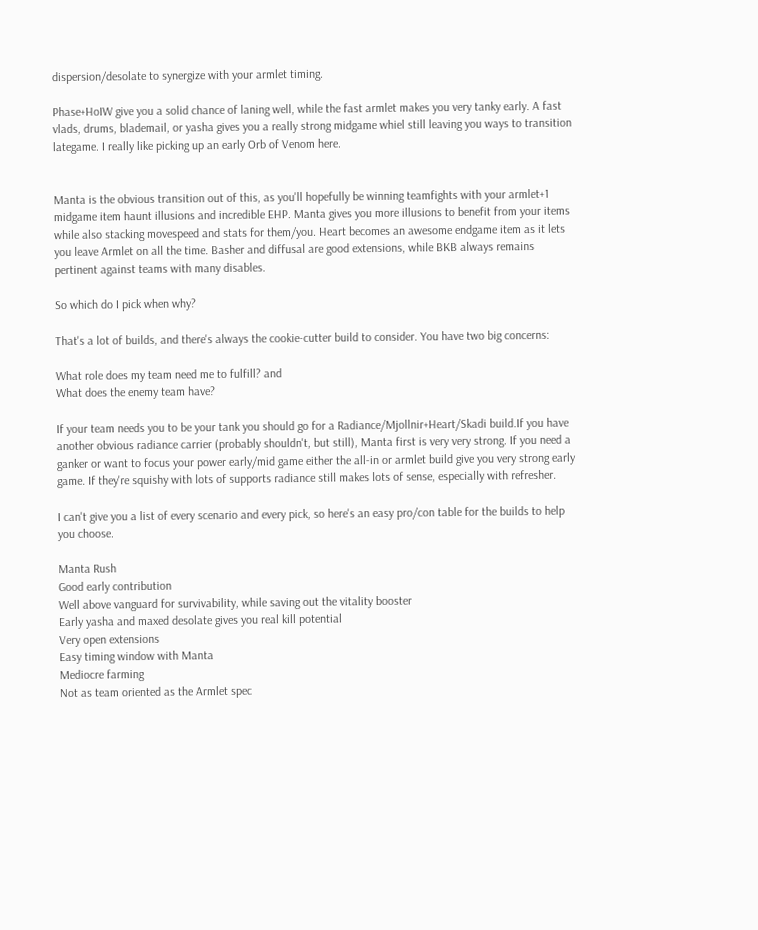dispersion/desolate to synergize with your armlet timing.

Phase+HoIW give you a solid chance of laning well, while the fast armlet makes you very tanky early. A fast vlads, drums, blademail, or yasha gives you a really strong midgame whiel still leaving you ways to transition lategame. I really like picking up an early Orb of Venom here.


Manta is the obvious transition out of this, as you'll hopefully be winning teamfights with your armlet+1 midgame item haunt illusions and incredible EHP. Manta gives you more illusions to benefit from your items while also stacking movespeed and stats for them/you. Heart becomes an awesome endgame item as it lets you leave Armlet on all the time. Basher and diffusal are good extensions, while BKB always remains pertinent against teams with many disables.

So which do I pick when why?

That's a lot of builds, and there's always the cookie-cutter build to consider. You have two big concerns:

What role does my team need me to fulfill? and
What does the enemy team have?

If your team needs you to be your tank you should go for a Radiance/Mjollnir+Heart/Skadi build.If you have another obvious radiance carrier (probably shouldn't, but still), Manta first is very very strong. If you need a ganker or want to focus your power early/mid game either the all-in or armlet build give you very strong early game. If they're squishy with lots of supports radiance still makes lots of sense, especially with refresher.

I can't give you a list of every scenario and every pick, so here's an easy pro/con table for the builds to help you choose.

Manta Rush
Good early contribution
Well above vanguard for survivability, while saving out the vitality booster
Early yasha and maxed desolate gives you real kill potential
Very open extensions
Easy timing window with Manta
Mediocre farming
Not as team oriented as the Armlet spec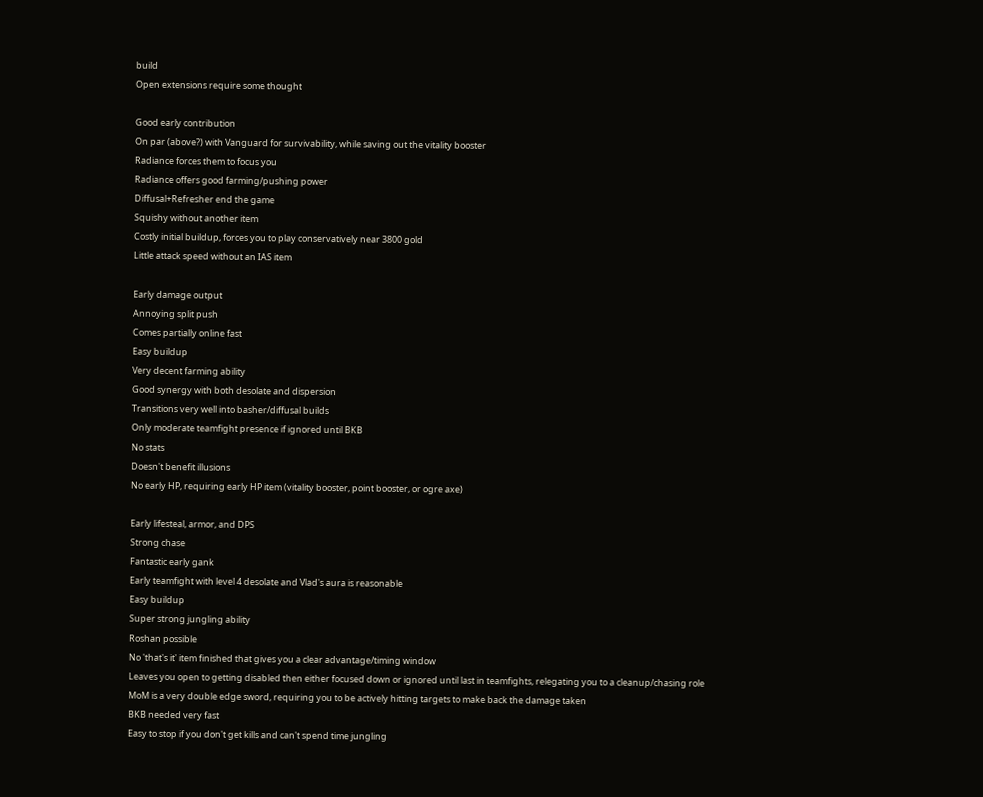build
Open extensions require some thought

Good early contribution
On par (above?) with Vanguard for survivability, while saving out the vitality booster
Radiance forces them to focus you
Radiance offers good farming/pushing power
Diffusal+Refresher end the game
Squishy without another item
Costly initial buildup, forces you to play conservatively near 3800 gold
Little attack speed without an IAS item

Early damage output
Annoying split push
Comes partially online fast
Easy buildup
Very decent farming ability
Good synergy with both desolate and dispersion
Transitions very well into basher/diffusal builds
Only moderate teamfight presence if ignored until BKB
No stats
Doesn't benefit illusions
No early HP, requiring early HP item (vitality booster, point booster, or ogre axe)

Early lifesteal, armor, and DPS
Strong chase
Fantastic early gank
Early teamfight with level 4 desolate and Vlad's aura is reasonable
Easy buildup
Super strong jungling ability
Roshan possible
No 'that's it' item finished that gives you a clear advantage/timing window
Leaves you open to getting disabled then either focused down or ignored until last in teamfights, relegating you to a cleanup/chasing role
MoM is a very double edge sword, requiring you to be actively hitting targets to make back the damage taken
BKB needed very fast
Easy to stop if you don't get kills and can't spend time jungling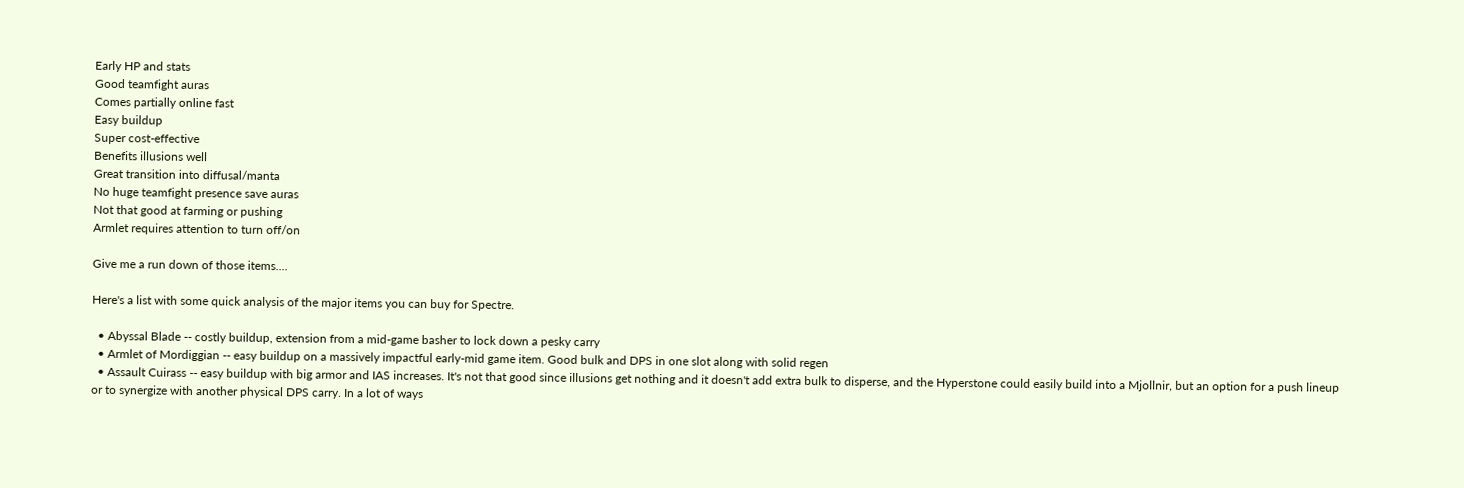Early HP and stats
Good teamfight auras
Comes partially online fast
Easy buildup
Super cost-effective
Benefits illusions well
Great transition into diffusal/manta
No huge teamfight presence save auras
Not that good at farming or pushing
Armlet requires attention to turn off/on

Give me a run down of those items....

Here's a list with some quick analysis of the major items you can buy for Spectre.

  • Abyssal Blade -- costly buildup, extension from a mid-game basher to lock down a pesky carry
  • Armlet of Mordiggian -- easy buildup on a massively impactful early-mid game item. Good bulk and DPS in one slot along with solid regen
  • Assault Cuirass -- easy buildup with big armor and IAS increases. It's not that good since illusions get nothing and it doesn't add extra bulk to disperse, and the Hyperstone could easily build into a Mjollnir, but an option for a push lineup or to synergize with another physical DPS carry. In a lot of ways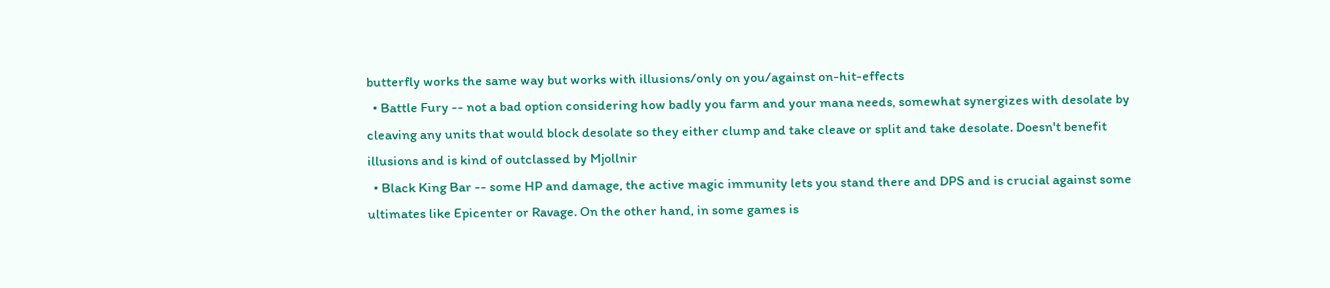butterfly works the same way but works with illusions/only on you/against on-hit-effects
  • Battle Fury -- not a bad option considering how badly you farm and your mana needs, somewhat synergizes with desolate by cleaving any units that would block desolate so they either clump and take cleave or split and take desolate. Doesn't benefit illusions and is kind of outclassed by Mjollnir
  • Black King Bar -- some HP and damage, the active magic immunity lets you stand there and DPS and is crucial against some ultimates like Epicenter or Ravage. On the other hand, in some games is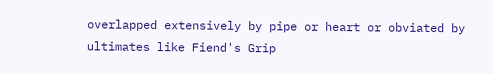overlapped extensively by pipe or heart or obviated by ultimates like Fiend's Grip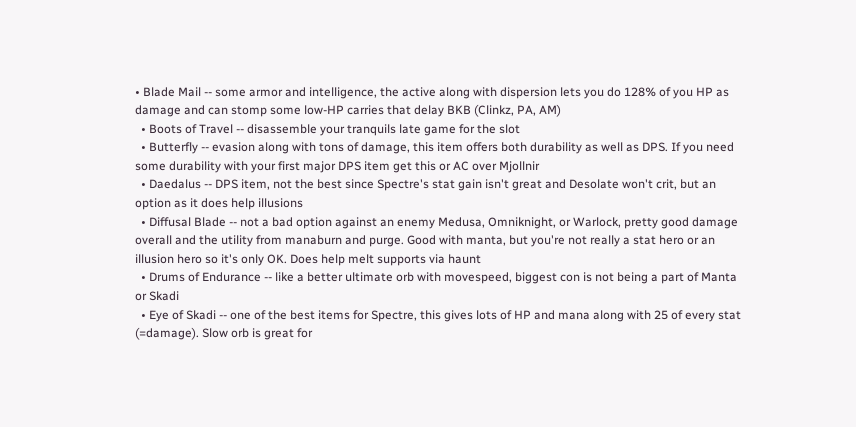• Blade Mail -- some armor and intelligence, the active along with dispersion lets you do 128% of you HP as damage and can stomp some low-HP carries that delay BKB (Clinkz, PA, AM)
  • Boots of Travel -- disassemble your tranquils late game for the slot
  • Butterfly -- evasion along with tons of damage, this item offers both durability as well as DPS. If you need some durability with your first major DPS item get this or AC over Mjollnir
  • Daedalus -- DPS item, not the best since Spectre's stat gain isn't great and Desolate won't crit, but an option as it does help illusions
  • Diffusal Blade -- not a bad option against an enemy Medusa, Omniknight, or Warlock, pretty good damage overall and the utility from manaburn and purge. Good with manta, but you're not really a stat hero or an illusion hero so it's only OK. Does help melt supports via haunt
  • Drums of Endurance -- like a better ultimate orb with movespeed, biggest con is not being a part of Manta or Skadi
  • Eye of Skadi -- one of the best items for Spectre, this gives lots of HP and mana along with 25 of every stat (=damage). Slow orb is great for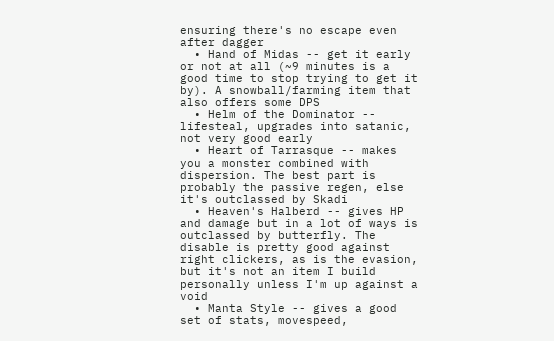ensuring there's no escape even after dagger
  • Hand of Midas -- get it early or not at all (~9 minutes is a good time to stop trying to get it by). A snowball/farming item that also offers some DPS
  • Helm of the Dominator -- lifesteal, upgrades into satanic, not very good early
  • Heart of Tarrasque -- makes you a monster combined with dispersion. The best part is probably the passive regen, else it's outclassed by Skadi
  • Heaven's Halberd -- gives HP and damage but in a lot of ways is outclassed by butterfly. The disable is pretty good against right clickers, as is the evasion, but it's not an item I build personally unless I'm up against a void
  • Manta Style -- gives a good set of stats, movespeed,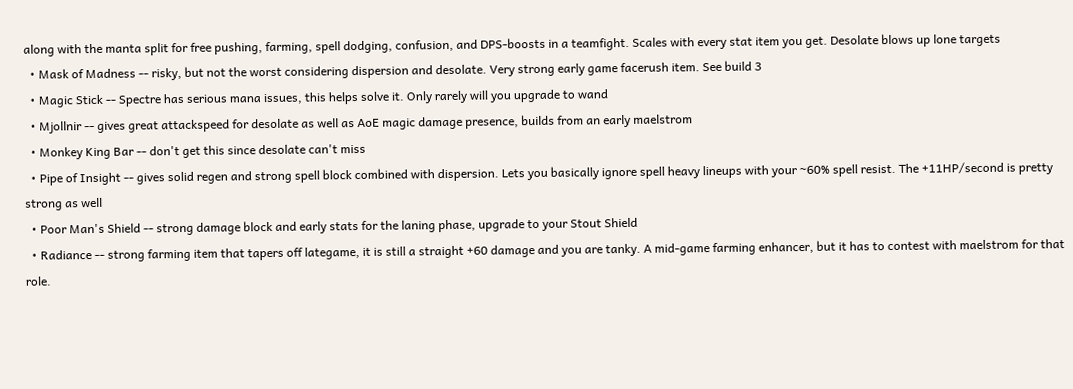along with the manta split for free pushing, farming, spell dodging, confusion, and DPS-boosts in a teamfight. Scales with every stat item you get. Desolate blows up lone targets
  • Mask of Madness -- risky, but not the worst considering dispersion and desolate. Very strong early game facerush item. See build 3
  • Magic Stick -- Spectre has serious mana issues, this helps solve it. Only rarely will you upgrade to wand
  • Mjollnir -- gives great attackspeed for desolate as well as AoE magic damage presence, builds from an early maelstrom
  • Monkey King Bar -- don't get this since desolate can't miss
  • Pipe of Insight -- gives solid regen and strong spell block combined with dispersion. Lets you basically ignore spell heavy lineups with your ~60% spell resist. The +11HP/second is pretty strong as well
  • Poor Man's Shield -- strong damage block and early stats for the laning phase, upgrade to your Stout Shield
  • Radiance -- strong farming item that tapers off lategame, it is still a straight +60 damage and you are tanky. A mid-game farming enhancer, but it has to contest with maelstrom for that role.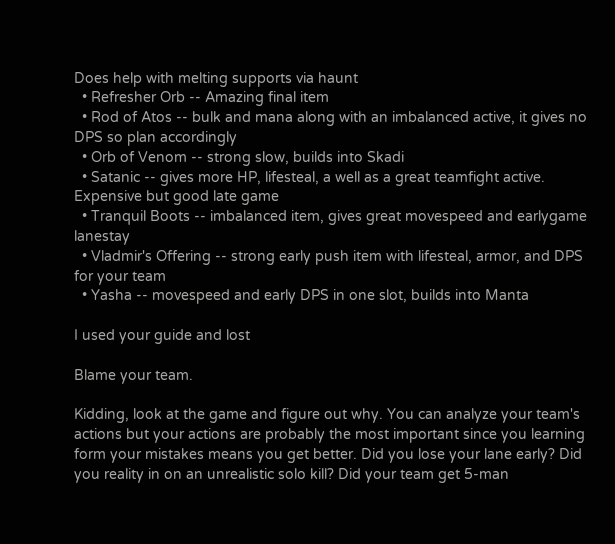Does help with melting supports via haunt
  • Refresher Orb -- Amazing final item
  • Rod of Atos -- bulk and mana along with an imbalanced active, it gives no DPS so plan accordingly
  • Orb of Venom -- strong slow, builds into Skadi
  • Satanic -- gives more HP, lifesteal, a well as a great teamfight active. Expensive but good late game
  • Tranquil Boots -- imbalanced item, gives great movespeed and earlygame lanestay
  • Vladmir's Offering -- strong early push item with lifesteal, armor, and DPS for your team
  • Yasha -- movespeed and early DPS in one slot, builds into Manta

I used your guide and lost

Blame your team.

Kidding, look at the game and figure out why. You can analyze your team's actions but your actions are probably the most important since you learning form your mistakes means you get better. Did you lose your lane early? Did you reality in on an unrealistic solo kill? Did your team get 5-man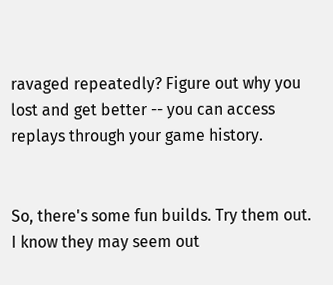ravaged repeatedly? Figure out why you lost and get better -- you can access replays through your game history.


So, there's some fun builds. Try them out. I know they may seem out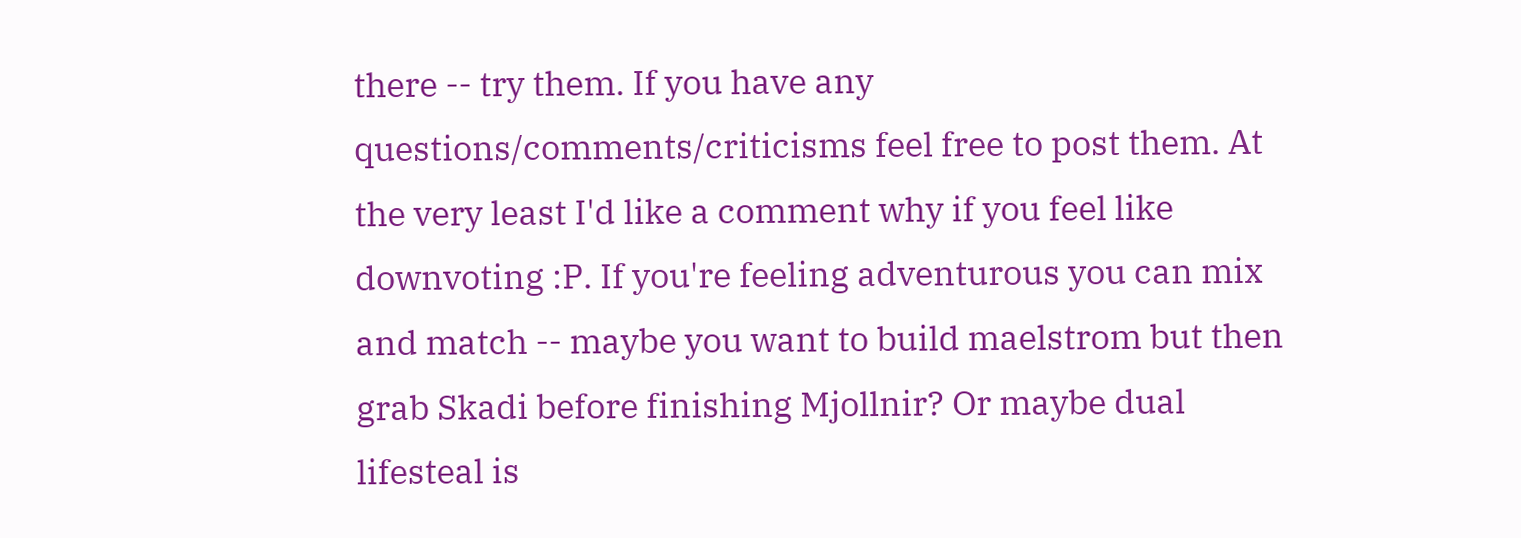there -- try them. If you have any questions/comments/criticisms feel free to post them. At the very least I'd like a comment why if you feel like downvoting :P. If you're feeling adventurous you can mix and match -- maybe you want to build maelstrom but then grab Skadi before finishing Mjollnir? Or maybe dual lifesteal is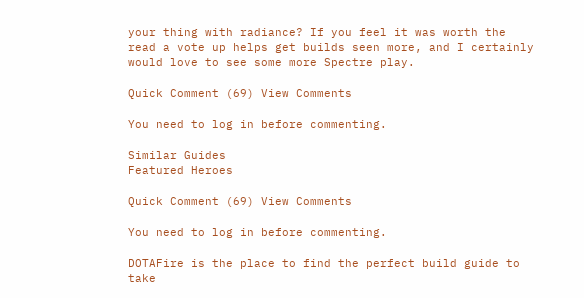your thing with radiance? If you feel it was worth the read a vote up helps get builds seen more, and I certainly would love to see some more Spectre play.

Quick Comment (69) View Comments

You need to log in before commenting.

Similar Guides
Featured Heroes

Quick Comment (69) View Comments

You need to log in before commenting.

DOTAFire is the place to find the perfect build guide to take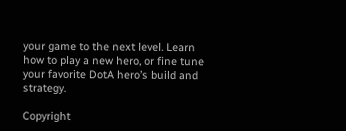your game to the next level. Learn how to play a new hero, or fine tune your favorite DotA hero’s build and strategy.

Copyright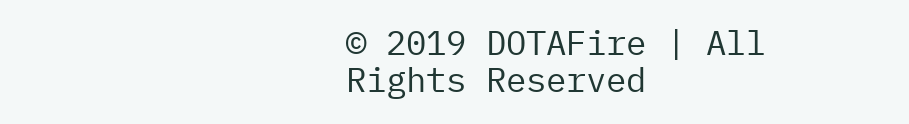© 2019 DOTAFire | All Rights Reserved